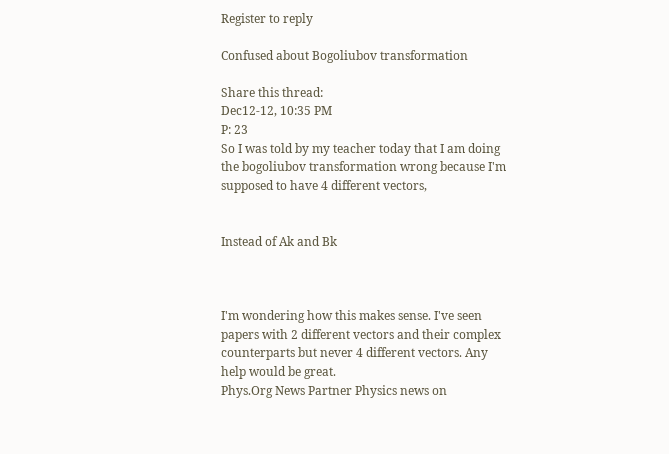Register to reply

Confused about Bogoliubov transformation

Share this thread:
Dec12-12, 10:35 PM
P: 23
So I was told by my teacher today that I am doing the bogoliubov transformation wrong because I'm supposed to have 4 different vectors,


Instead of Ak and Bk



I'm wondering how this makes sense. I've seen papers with 2 different vectors and their complex counterparts but never 4 different vectors. Any help would be great.
Phys.Org News Partner Physics news on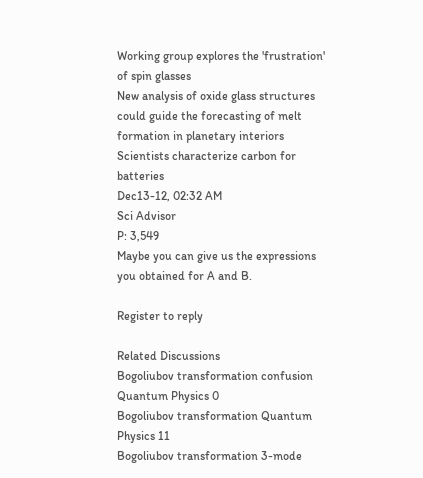Working group explores the 'frustration' of spin glasses
New analysis of oxide glass structures could guide the forecasting of melt formation in planetary interiors
Scientists characterize carbon for batteries
Dec13-12, 02:32 AM
Sci Advisor
P: 3,549
Maybe you can give us the expressions you obtained for A and B.

Register to reply

Related Discussions
Bogoliubov transformation confusion Quantum Physics 0
Bogoliubov transformation Quantum Physics 11
Bogoliubov transformation 3-mode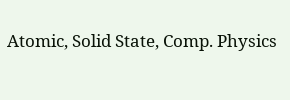Atomic, Solid State, Comp. Physics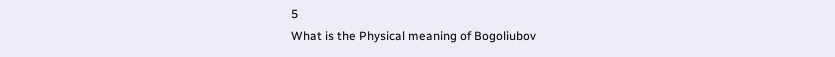5
What is the Physical meaning of Bogoliubov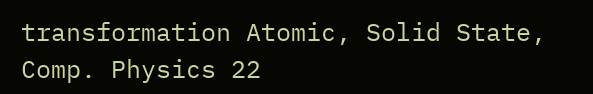transformation Atomic, Solid State, Comp. Physics 22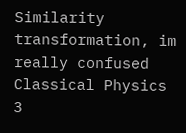Similarity transformation, im really confused Classical Physics 3